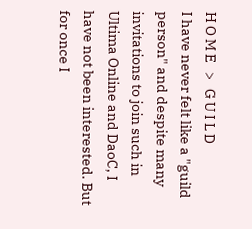H O M E   >   G U I L D
I have never felt like a "guild person" and despite many invitations to join such in Ultima Online and DaoC, I have not been interested. But for once I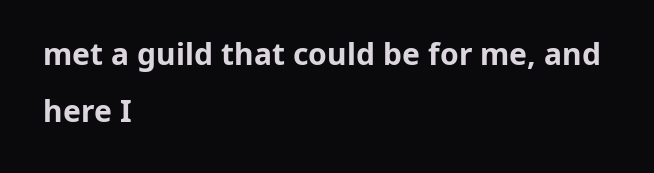met a guild that could be for me, and here I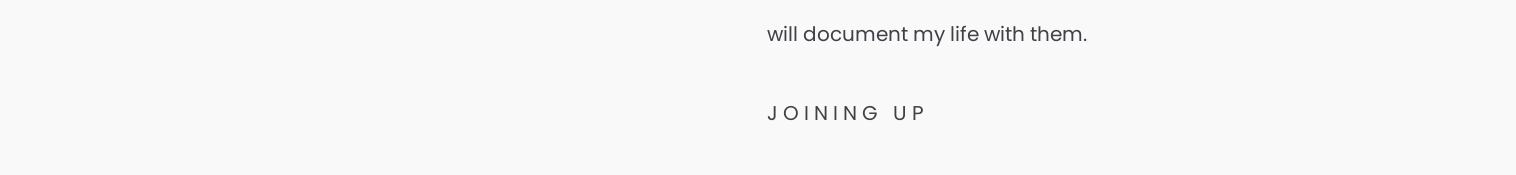will document my life with them.

J O I N I N G   U P